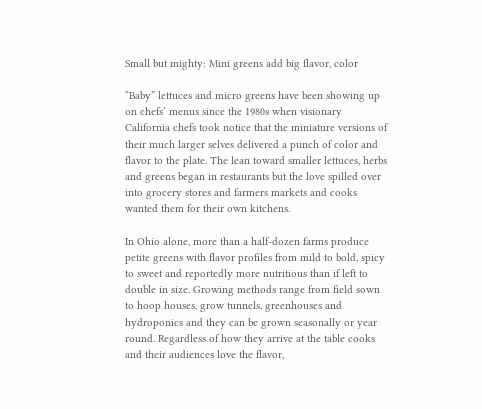Small but mighty: Mini greens add big flavor, color

“Baby” lettuces and micro greens have been showing up on chefs’ menus since the 1980s when visionary California chefs took notice that the miniature versions of their much larger selves delivered a punch of color and flavor to the plate. The lean toward smaller lettuces, herbs and greens began in restaurants but the love spilled over into grocery stores and farmers markets and cooks wanted them for their own kitchens.

In Ohio alone, more than a half-dozen farms produce petite greens with flavor profiles from mild to bold, spicy to sweet and reportedly more nutritious than if left to double in size. Growing methods range from field sown to hoop houses, grow tunnels, greenhouses and hydroponics and they can be grown seasonally or year round. Regardless of how they arrive at the table cooks and their audiences love the flavor,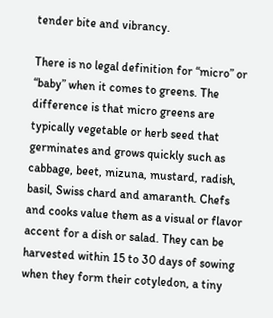tender bite and vibrancy.

There is no legal definition for “micro” or “baby” when it comes to greens. The difference is that micro greens are typically vegetable or herb seed that germinates and grows quickly such as cabbage, beet, mizuna, mustard, radish, basil, Swiss chard and amaranth. Chefs and cooks value them as a visual or flavor accent for a dish or salad. They can be harvested within 15 to 30 days of sowing when they form their cotyledon, a tiny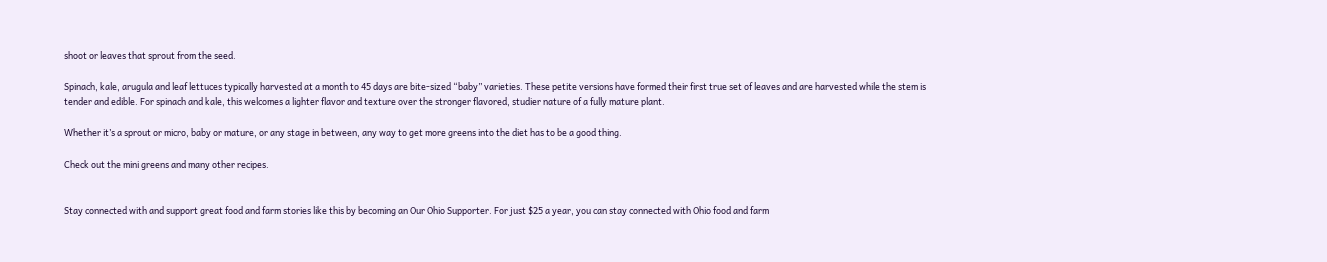shoot or leaves that sprout from the seed.

Spinach, kale, arugula and leaf lettuces typically harvested at a month to 45 days are bite-sized “baby” varieties. These petite versions have formed their first true set of leaves and are harvested while the stem is tender and edible. For spinach and kale, this welcomes a lighter flavor and texture over the stronger flavored, studier nature of a fully mature plant.

Whether it’s a sprout or micro, baby or mature, or any stage in between, any way to get more greens into the diet has to be a good thing.

Check out the mini greens and many other recipes.


Stay connected with and support great food and farm stories like this by becoming an Our Ohio Supporter. For just $25 a year, you can stay connected with Ohio food and farm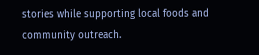stories while supporting local foods and community outreach.